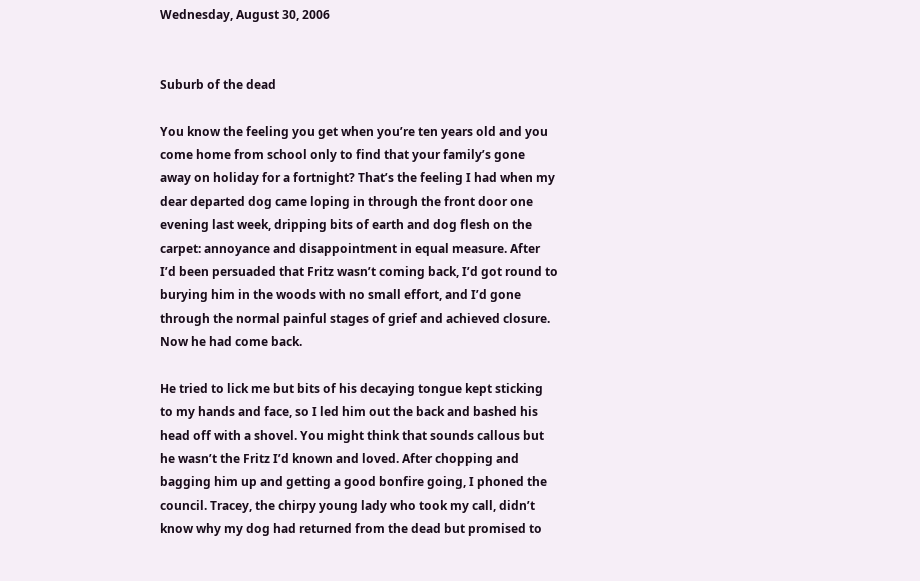Wednesday, August 30, 2006


Suburb of the dead

You know the feeling you get when you’re ten years old and you come home from school only to find that your family’s gone away on holiday for a fortnight? That’s the feeling I had when my dear departed dog came loping in through the front door one evening last week, dripping bits of earth and dog flesh on the carpet: annoyance and disappointment in equal measure. After I’d been persuaded that Fritz wasn’t coming back, I’d got round to burying him in the woods with no small effort, and I’d gone through the normal painful stages of grief and achieved closure. Now he had come back.

He tried to lick me but bits of his decaying tongue kept sticking to my hands and face, so I led him out the back and bashed his head off with a shovel. You might think that sounds callous but he wasn’t the Fritz I’d known and loved. After chopping and bagging him up and getting a good bonfire going, I phoned the council. Tracey, the chirpy young lady who took my call, didn’t know why my dog had returned from the dead but promised to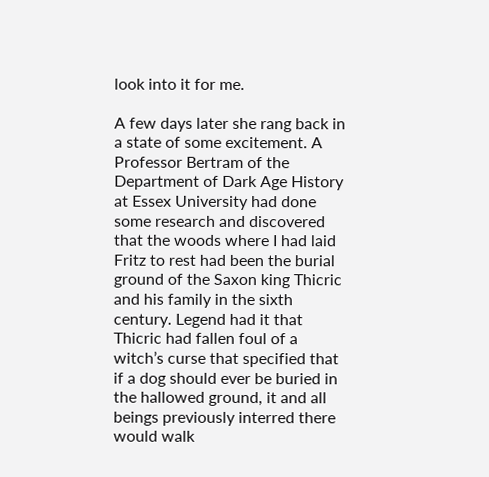look into it for me.

A few days later she rang back in a state of some excitement. A Professor Bertram of the Department of Dark Age History at Essex University had done some research and discovered that the woods where I had laid Fritz to rest had been the burial ground of the Saxon king Thicric and his family in the sixth century. Legend had it that Thicric had fallen foul of a witch’s curse that specified that if a dog should ever be buried in the hallowed ground, it and all beings previously interred there would walk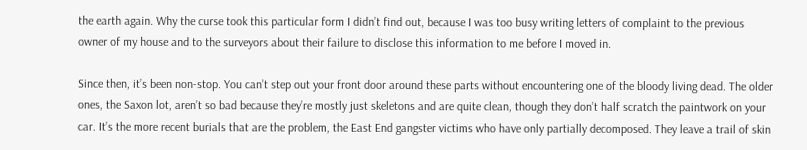the earth again. Why the curse took this particular form I didn’t find out, because I was too busy writing letters of complaint to the previous owner of my house and to the surveyors about their failure to disclose this information to me before I moved in.

Since then, it’s been non-stop. You can’t step out your front door around these parts without encountering one of the bloody living dead. The older ones, the Saxon lot, aren’t so bad because they’re mostly just skeletons and are quite clean, though they don’t half scratch the paintwork on your car. It’s the more recent burials that are the problem, the East End gangster victims who have only partially decomposed. They leave a trail of skin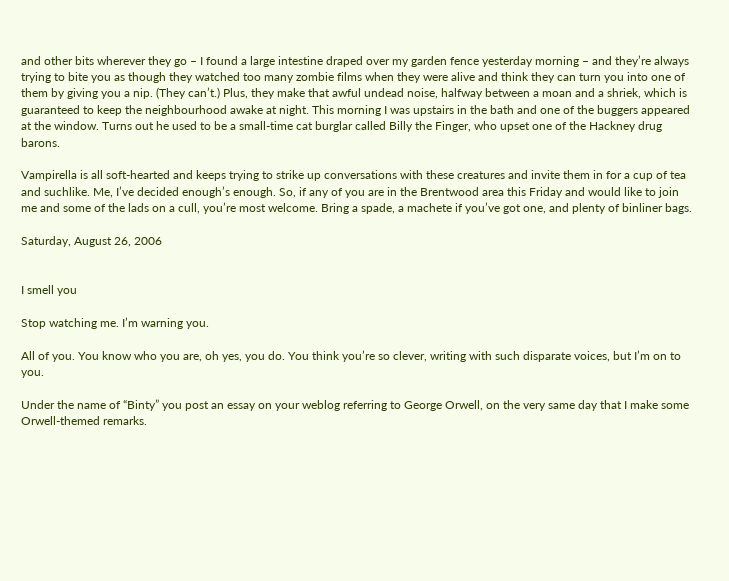and other bits wherever they go – I found a large intestine draped over my garden fence yesterday morning – and they’re always trying to bite you as though they watched too many zombie films when they were alive and think they can turn you into one of them by giving you a nip. (They can’t.) Plus, they make that awful undead noise, halfway between a moan and a shriek, which is guaranteed to keep the neighbourhood awake at night. This morning I was upstairs in the bath and one of the buggers appeared at the window. Turns out he used to be a small-time cat burglar called Billy the Finger, who upset one of the Hackney drug barons.

Vampirella is all soft-hearted and keeps trying to strike up conversations with these creatures and invite them in for a cup of tea and suchlike. Me, I’ve decided enough’s enough. So, if any of you are in the Brentwood area this Friday and would like to join me and some of the lads on a cull, you’re most welcome. Bring a spade, a machete if you’ve got one, and plenty of binliner bags.

Saturday, August 26, 2006


I smell you

Stop watching me. I’m warning you.

All of you. You know who you are, oh yes, you do. You think you’re so clever, writing with such disparate voices, but I’m on to you.

Under the name of “Binty” you post an essay on your weblog referring to George Orwell, on the very same day that I make some Orwell-themed remarks.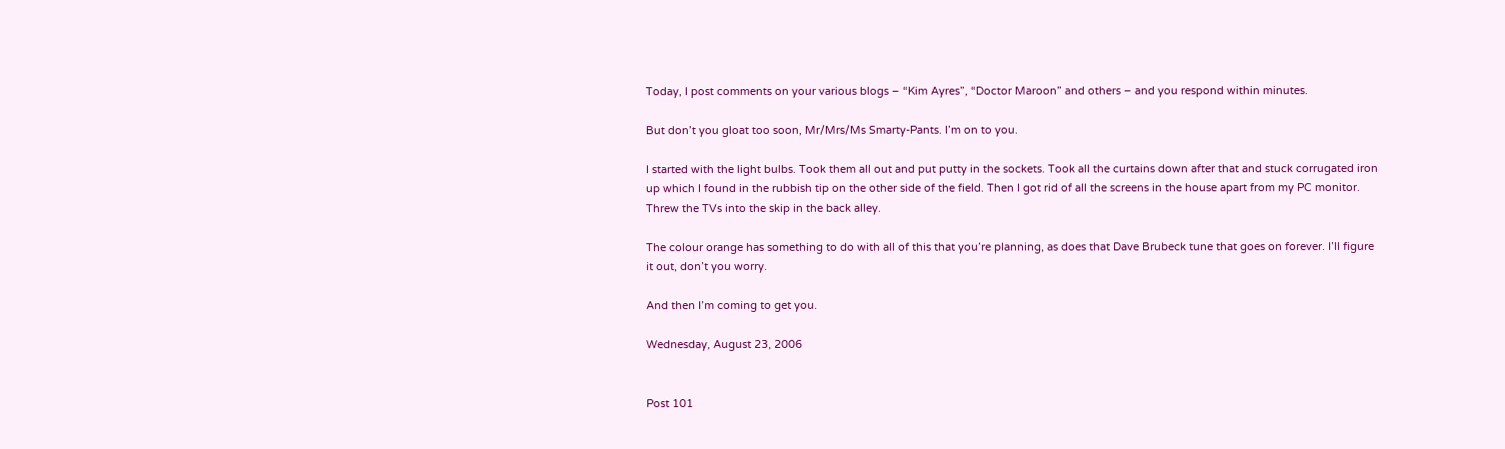Today, I post comments on your various blogs – “Kim Ayres”, “Doctor Maroon” and others – and you respond within minutes.

But don’t you gloat too soon, Mr/Mrs/Ms Smarty-Pants. I’m on to you.

I started with the light bulbs. Took them all out and put putty in the sockets. Took all the curtains down after that and stuck corrugated iron up which I found in the rubbish tip on the other side of the field. Then I got rid of all the screens in the house apart from my PC monitor. Threw the TVs into the skip in the back alley.

The colour orange has something to do with all of this that you’re planning, as does that Dave Brubeck tune that goes on forever. I’ll figure it out, don’t you worry.

And then I’m coming to get you.

Wednesday, August 23, 2006


Post 101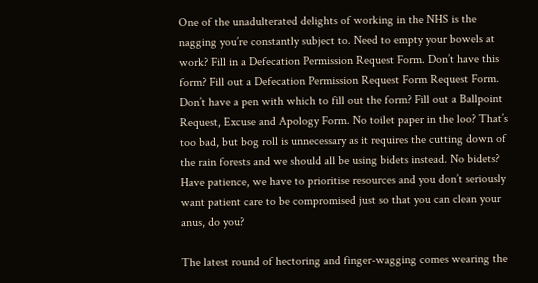One of the unadulterated delights of working in the NHS is the nagging you’re constantly subject to. Need to empty your bowels at work? Fill in a Defecation Permission Request Form. Don’t have this form? Fill out a Defecation Permission Request Form Request Form. Don’t have a pen with which to fill out the form? Fill out a Ballpoint Request, Excuse and Apology Form. No toilet paper in the loo? That’s too bad, but bog roll is unnecessary as it requires the cutting down of the rain forests and we should all be using bidets instead. No bidets? Have patience, we have to prioritise resources and you don’t seriously want patient care to be compromised just so that you can clean your anus, do you?

The latest round of hectoring and finger-wagging comes wearing the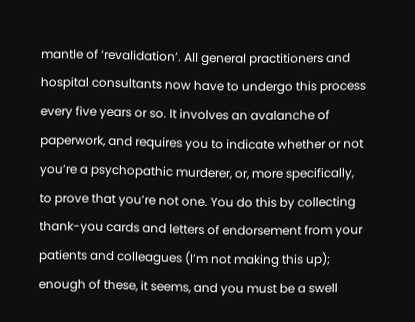mantle of ‘revalidation’. All general practitioners and hospital consultants now have to undergo this process every five years or so. It involves an avalanche of paperwork, and requires you to indicate whether or not you’re a psychopathic murderer, or, more specifically, to prove that you’re not one. You do this by collecting thank-you cards and letters of endorsement from your patients and colleagues (I’m not making this up); enough of these, it seems, and you must be a swell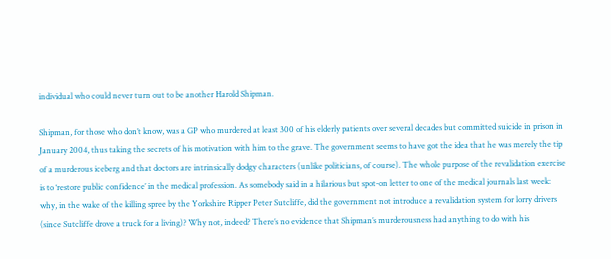individual who could never turn out to be another Harold Shipman.

Shipman, for those who don’t know, was a GP who murdered at least 300 of his elderly patients over several decades but committed suicide in prison in January 2004, thus taking the secrets of his motivation with him to the grave. The government seems to have got the idea that he was merely the tip of a murderous iceberg and that doctors are intrinsically dodgy characters (unlike politicians, of course). The whole purpose of the revalidation exercise is to ‘restore public confidence’ in the medical profession. As somebody said in a hilarious but spot-on letter to one of the medical journals last week: why, in the wake of the killing spree by the Yorkshire Ripper Peter Sutcliffe, did the government not introduce a revalidation system for lorry drivers (since Sutcliffe drove a truck for a living)? Why not, indeed? There’s no evidence that Shipman’s murderousness had anything to do with his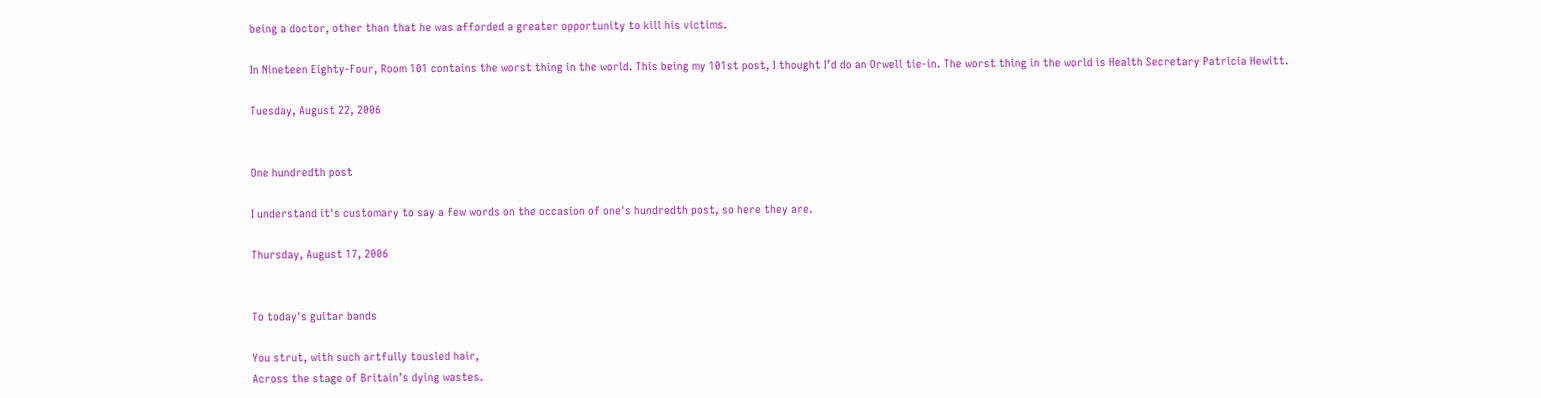being a doctor, other than that he was afforded a greater opportunity to kill his victims.

In Nineteen Eighty-Four, Room 101 contains the worst thing in the world. This being my 101st post, I thought I’d do an Orwell tie-in. The worst thing in the world is Health Secretary Patricia Hewitt.

Tuesday, August 22, 2006


One hundredth post

I understand it's customary to say a few words on the occasion of one's hundredth post, so here they are.

Thursday, August 17, 2006


To today's guitar bands

You strut, with such artfully tousled hair,
Across the stage of Britain’s dying wastes.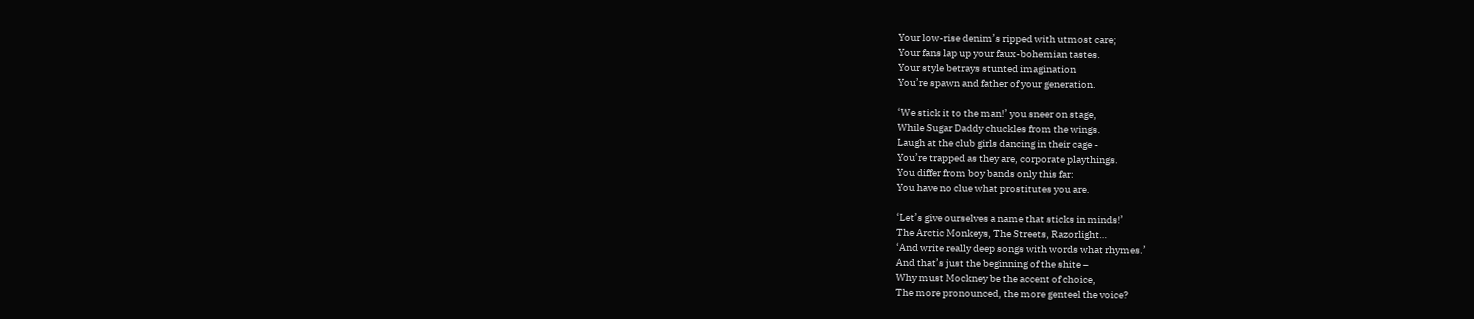Your low-rise denim’s ripped with utmost care;
Your fans lap up your faux-bohemian tastes.
Your style betrays stunted imagination
You’re spawn and father of your generation.

‘We stick it to the man!’ you sneer on stage,
While Sugar Daddy chuckles from the wings.
Laugh at the club girls dancing in their cage -
You’re trapped as they are, corporate playthings.
You differ from boy bands only this far:
You have no clue what prostitutes you are.

‘Let’s give ourselves a name that sticks in minds!’
The Arctic Monkeys, The Streets, Razorlight…
‘And write really deep songs with words what rhymes.’
And that’s just the beginning of the shite –
Why must Mockney be the accent of choice,
The more pronounced, the more genteel the voice?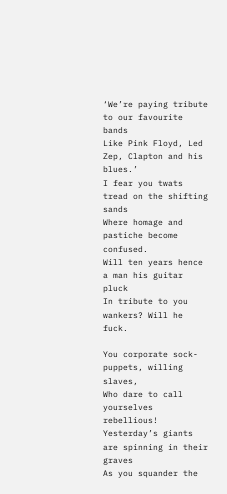‘We’re paying tribute to our favourite bands
Like Pink Floyd, Led Zep, Clapton and his blues.’
I fear you twats tread on the shifting sands
Where homage and pastiche become confused.
Will ten years hence a man his guitar pluck
In tribute to you wankers? Will he fuck.

You corporate sock-puppets, willing slaves,
Who dare to call yourselves rebellious!
Yesterday’s giants are spinning in their graves
As you squander the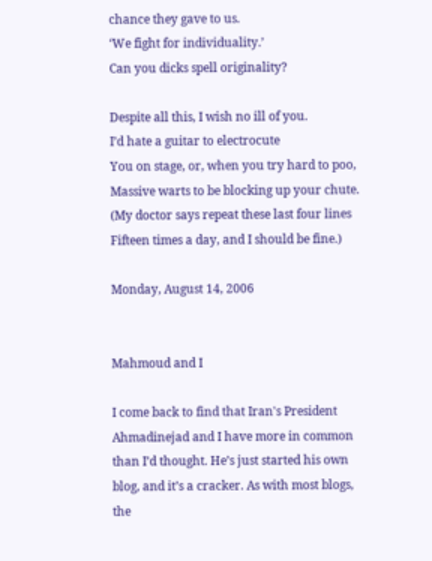chance they gave to us.
‘We fight for individuality.’
Can you dicks spell originality?

Despite all this, I wish no ill of you.
I’d hate a guitar to electrocute
You on stage, or, when you try hard to poo,
Massive warts to be blocking up your chute.
(My doctor says repeat these last four lines
Fifteen times a day, and I should be fine.)

Monday, August 14, 2006


Mahmoud and I

I come back to find that Iran's President Ahmadinejad and I have more in common than I’d thought. He’s just started his own blog, and it’s a cracker. As with most blogs, the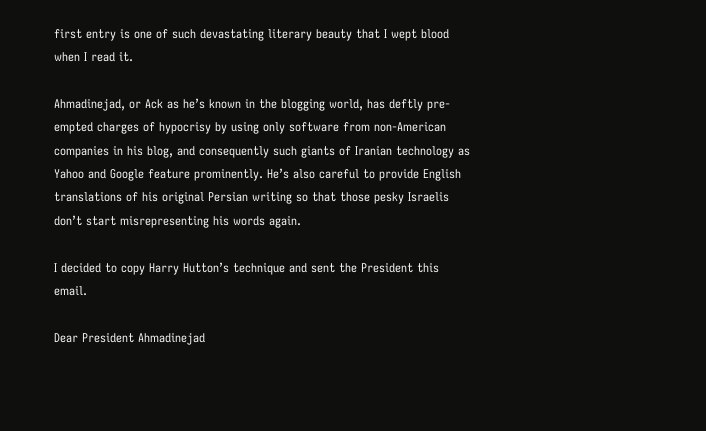first entry is one of such devastating literary beauty that I wept blood when I read it.

Ahmadinejad, or Ack as he’s known in the blogging world, has deftly pre-empted charges of hypocrisy by using only software from non-American companies in his blog, and consequently such giants of Iranian technology as Yahoo and Google feature prominently. He’s also careful to provide English translations of his original Persian writing so that those pesky Israelis don’t start misrepresenting his words again.

I decided to copy Harry Hutton’s technique and sent the President this email.

Dear President Ahmadinejad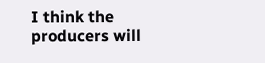I think the producers will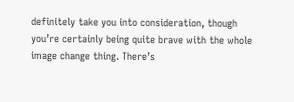definitely take you into consideration, though you’re certainly being quite brave with the whole image change thing. There’s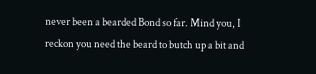never been a bearded Bond so far. Mind you, I reckon you need the beard to butch up a bit and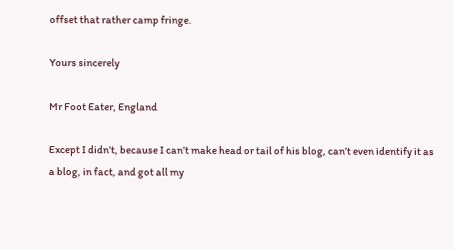offset that rather camp fringe.

Yours sincerely

Mr Foot Eater, England

Except I didn’t, because I can’t make head or tail of his blog, can’t even identify it as a blog, in fact, and got all my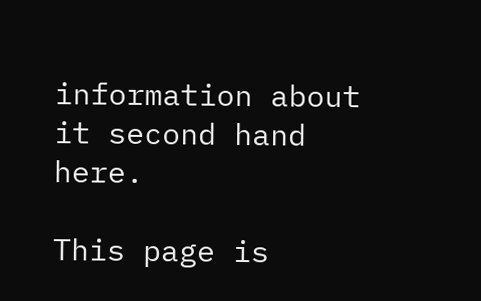information about it second hand here.

This page is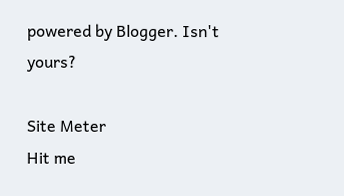powered by Blogger. Isn't yours?

Site Meter
Hit me